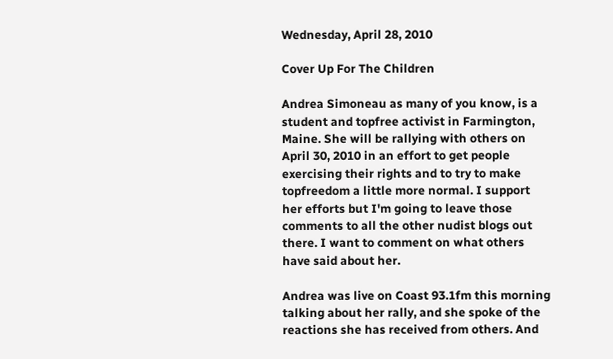Wednesday, April 28, 2010

Cover Up For The Children

Andrea Simoneau as many of you know, is a student and topfree activist in Farmington, Maine. She will be rallying with others on April 30, 2010 in an effort to get people exercising their rights and to try to make topfreedom a little more normal. I support her efforts but I'm going to leave those comments to all the other nudist blogs out there. I want to comment on what others have said about her.

Andrea was live on Coast 93.1fm this morning talking about her rally, and she spoke of the reactions she has received from others. And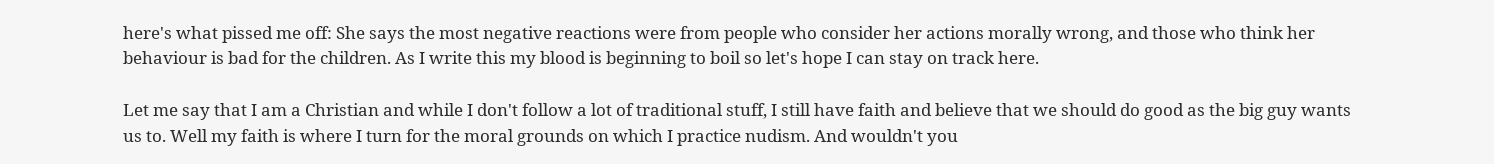here's what pissed me off: She says the most negative reactions were from people who consider her actions morally wrong, and those who think her behaviour is bad for the children. As I write this my blood is beginning to boil so let's hope I can stay on track here.

Let me say that I am a Christian and while I don't follow a lot of traditional stuff, I still have faith and believe that we should do good as the big guy wants us to. Well my faith is where I turn for the moral grounds on which I practice nudism. And wouldn't you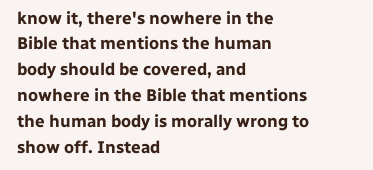know it, there's nowhere in the Bible that mentions the human body should be covered, and nowhere in the Bible that mentions the human body is morally wrong to show off. Instead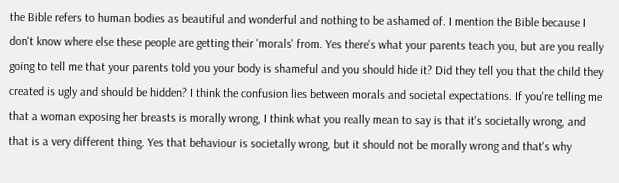the Bible refers to human bodies as beautiful and wonderful and nothing to be ashamed of. I mention the Bible because I don't know where else these people are getting their 'morals' from. Yes there's what your parents teach you, but are you really going to tell me that your parents told you your body is shameful and you should hide it? Did they tell you that the child they created is ugly and should be hidden? I think the confusion lies between morals and societal expectations. If you're telling me that a woman exposing her breasts is morally wrong, I think what you really mean to say is that it's societally wrong, and that is a very different thing. Yes that behaviour is societally wrong, but it should not be morally wrong and that's why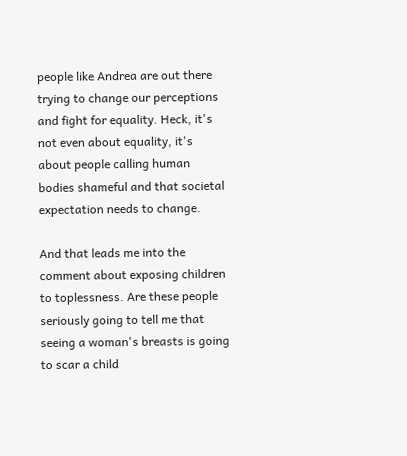people like Andrea are out there trying to change our perceptions and fight for equality. Heck, it's not even about equality, it's about people calling human bodies shameful and that societal expectation needs to change.

And that leads me into the comment about exposing children to toplessness. Are these people seriously going to tell me that seeing a woman's breasts is going to scar a child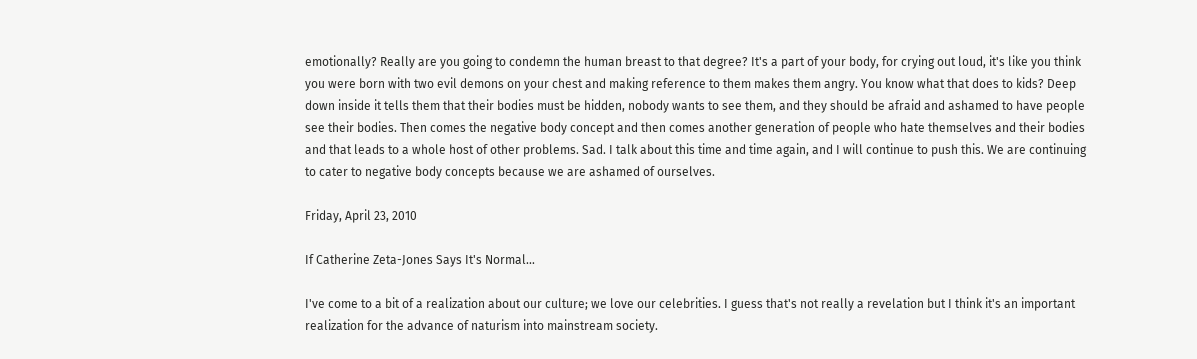emotionally? Really are you going to condemn the human breast to that degree? It's a part of your body, for crying out loud, it's like you think you were born with two evil demons on your chest and making reference to them makes them angry. You know what that does to kids? Deep down inside it tells them that their bodies must be hidden, nobody wants to see them, and they should be afraid and ashamed to have people see their bodies. Then comes the negative body concept and then comes another generation of people who hate themselves and their bodies and that leads to a whole host of other problems. Sad. I talk about this time and time again, and I will continue to push this. We are continuing to cater to negative body concepts because we are ashamed of ourselves.

Friday, April 23, 2010

If Catherine Zeta-Jones Says It's Normal...

I've come to a bit of a realization about our culture; we love our celebrities. I guess that's not really a revelation but I think it's an important realization for the advance of naturism into mainstream society.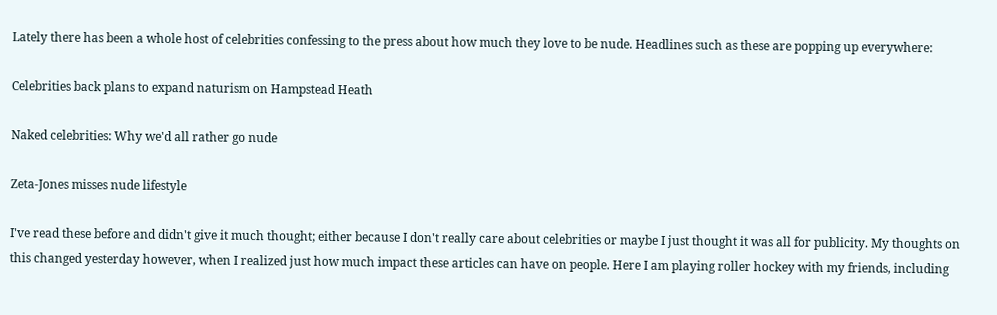Lately there has been a whole host of celebrities confessing to the press about how much they love to be nude. Headlines such as these are popping up everywhere:

Celebrities back plans to expand naturism on Hampstead Heath

Naked celebrities: Why we'd all rather go nude

Zeta-Jones misses nude lifestyle

I've read these before and didn't give it much thought; either because I don't really care about celebrities or maybe I just thought it was all for publicity. My thoughts on this changed yesterday however, when I realized just how much impact these articles can have on people. Here I am playing roller hockey with my friends, including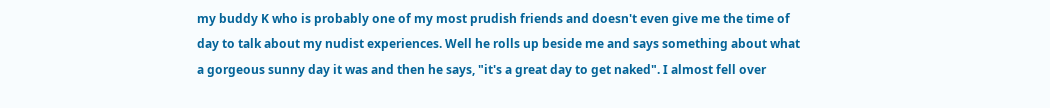my buddy K who is probably one of my most prudish friends and doesn't even give me the time of day to talk about my nudist experiences. Well he rolls up beside me and says something about what a gorgeous sunny day it was and then he says, "it's a great day to get naked". I almost fell over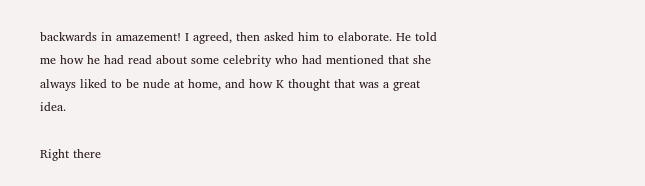backwards in amazement! I agreed, then asked him to elaborate. He told me how he had read about some celebrity who had mentioned that she always liked to be nude at home, and how K thought that was a great idea.

Right there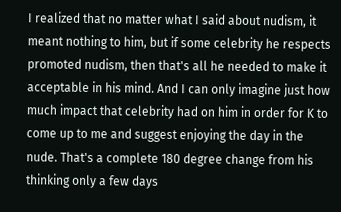I realized that no matter what I said about nudism, it meant nothing to him, but if some celebrity he respects promoted nudism, then that's all he needed to make it acceptable in his mind. And I can only imagine just how much impact that celebrity had on him in order for K to come up to me and suggest enjoying the day in the nude. That's a complete 180 degree change from his thinking only a few days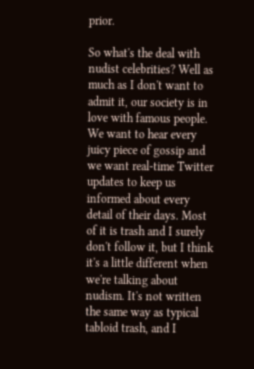prior.

So what's the deal with nudist celebrities? Well as much as I don't want to admit it, our society is in love with famous people. We want to hear every juicy piece of gossip and we want real-time Twitter updates to keep us informed about every detail of their days. Most of it is trash and I surely don't follow it, but I think it's a little different when we're talking about nudism. It's not written the same way as typical tabloid trash, and I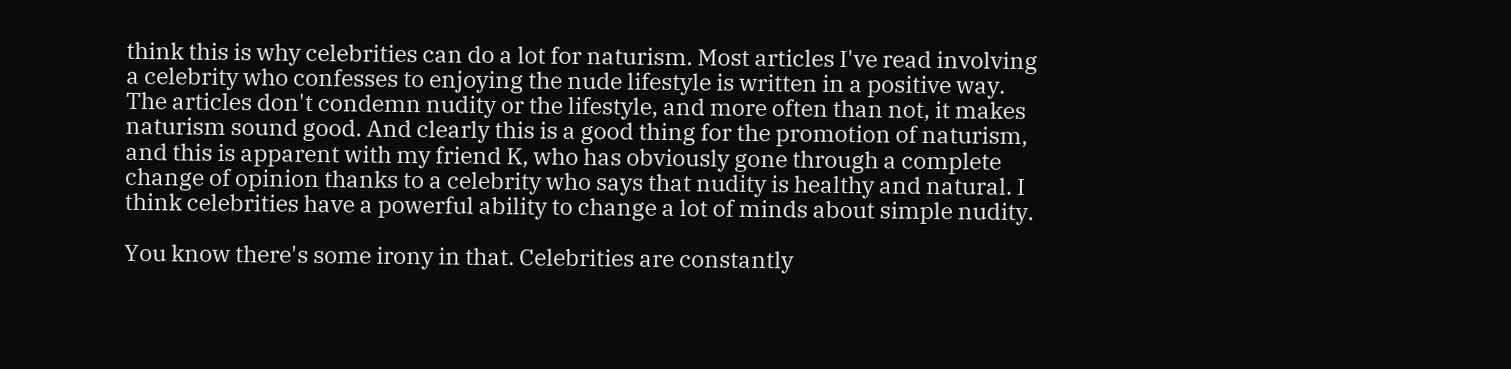think this is why celebrities can do a lot for naturism. Most articles I've read involving a celebrity who confesses to enjoying the nude lifestyle is written in a positive way. The articles don't condemn nudity or the lifestyle, and more often than not, it makes naturism sound good. And clearly this is a good thing for the promotion of naturism, and this is apparent with my friend K, who has obviously gone through a complete change of opinion thanks to a celebrity who says that nudity is healthy and natural. I think celebrities have a powerful ability to change a lot of minds about simple nudity.

You know there's some irony in that. Celebrities are constantly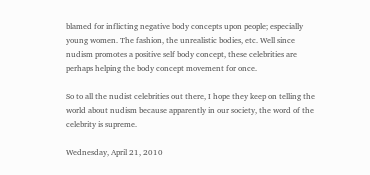blamed for inflicting negative body concepts upon people; especially young women. The fashion, the unrealistic bodies, etc. Well since nudism promotes a positive self body concept, these celebrities are perhaps helping the body concept movement for once.

So to all the nudist celebrities out there, I hope they keep on telling the world about nudism because apparently in our society, the word of the celebrity is supreme.

Wednesday, April 21, 2010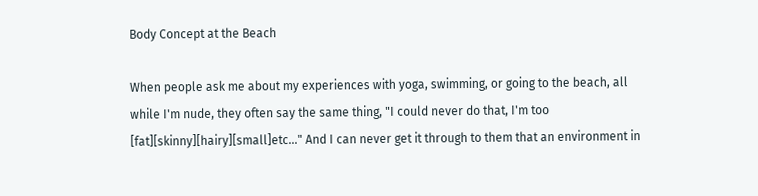Body Concept at the Beach

When people ask me about my experiences with yoga, swimming, or going to the beach, all while I'm nude, they often say the same thing, "I could never do that, I'm too [fat][skinny][hairy][small]etc..." And I can never get it through to them that an environment in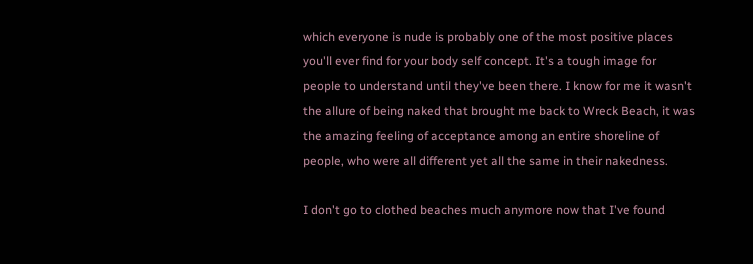which everyone is nude is probably one of the most positive places you'll ever find for your body self concept. It's a tough image for people to understand until they've been there. I know for me it wasn't the allure of being naked that brought me back to Wreck Beach, it was the amazing feeling of acceptance among an entire shoreline of people, who were all different yet all the same in their nakedness.

I don't go to clothed beaches much anymore now that I've found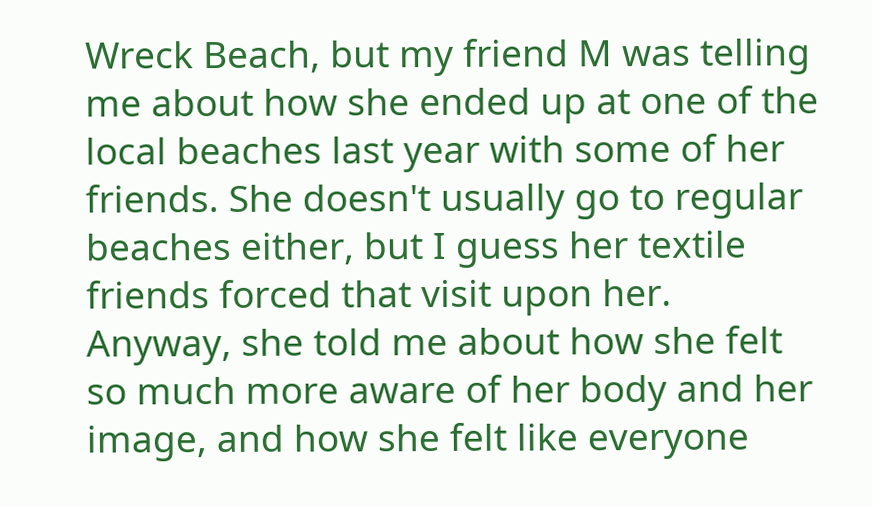Wreck Beach, but my friend M was telling me about how she ended up at one of the local beaches last year with some of her friends. She doesn't usually go to regular beaches either, but I guess her textile friends forced that visit upon her. Anyway, she told me about how she felt so much more aware of her body and her image, and how she felt like everyone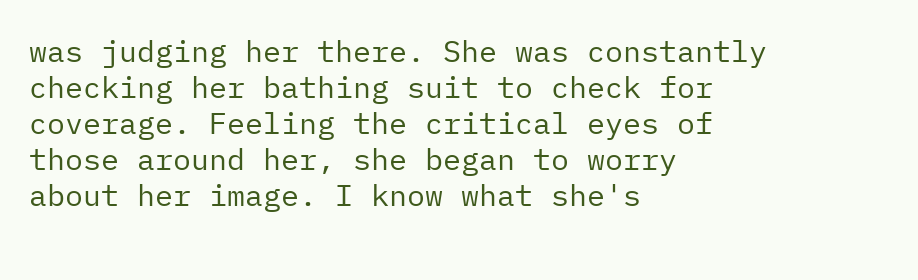was judging her there. She was constantly checking her bathing suit to check for coverage. Feeling the critical eyes of those around her, she began to worry about her image. I know what she's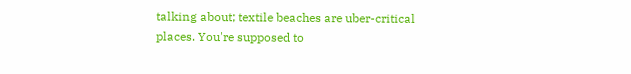talking about; textile beaches are uber-critical places. You're supposed to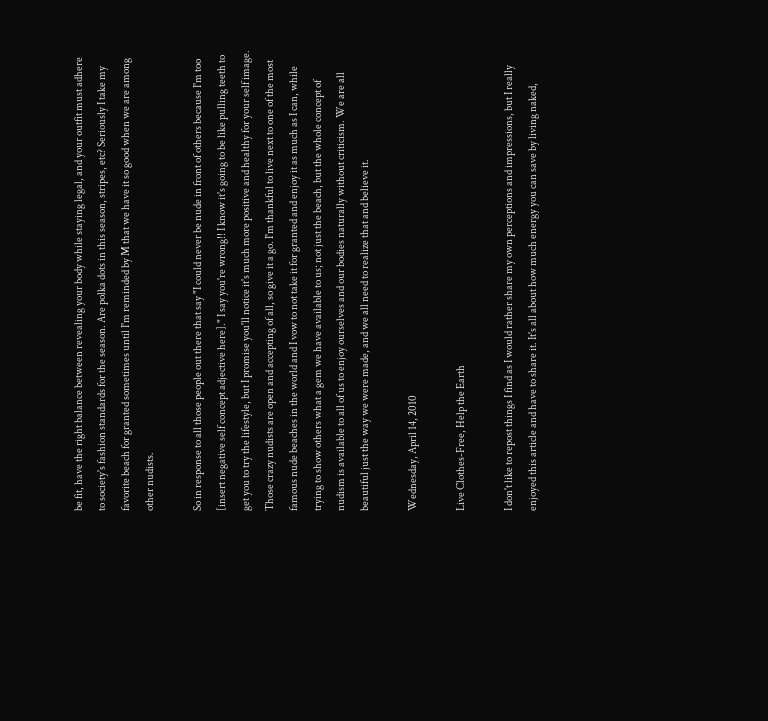be fit, have the right balance between revealing your body while staying legal, and your outfit must adhere to society's fashion standards for the season. Are polka dots in this season, stripes, etc? Seriously I take my favorite beach for granted sometimes until I'm reminded by M that we have it so good when we are among other nudists.

So in response to all those people out there that say "I could never be nude in front of others because I'm too [insert negative self concept adjective here]." I say you're wrong!! I know it's going to be like pulling teeth to get you to try the lifestyle, but I promise you'll notice it's much more positive and healthy for your self image. Those crazy nudists are open and accepting of all, so give it a go. I'm thankful to live next to one of the most famous nude beaches in the world and I vow to not take it for granted and enjoy it as much as I can, while trying to show others what a gem we have available to us; not just the beach, but the whole concept of nudism is available to all of us to enjoy ourselves and our bodies naturally without criticism. We are all beautiful just the way we were made, and we all need to realize that and believe it.

Wednesday, April 14, 2010

Live Clothes-Free, Help the Earth

I don't like to repost things I find as I would rather share my own perceptions and impressions, but I really enjoyed this article and have to share it. It's all about how much energy you can save by living naked,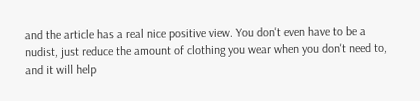and the article has a real nice positive view. You don't even have to be a nudist, just reduce the amount of clothing you wear when you don't need to, and it will help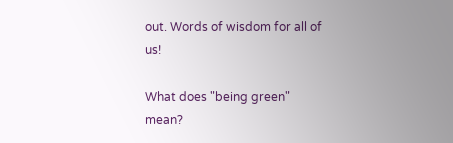out. Words of wisdom for all of us!

What does "being green" mean?